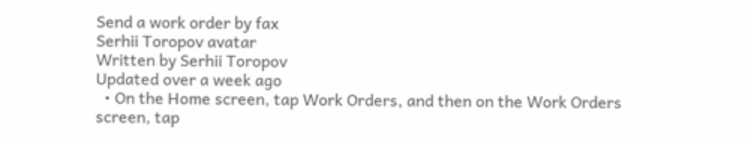Send a work order by fax
Serhii Toropov avatar
Written by Serhii Toropov
Updated over a week ago
  • On the Home screen, tap Work Orders, and then on the Work Orders screen, tap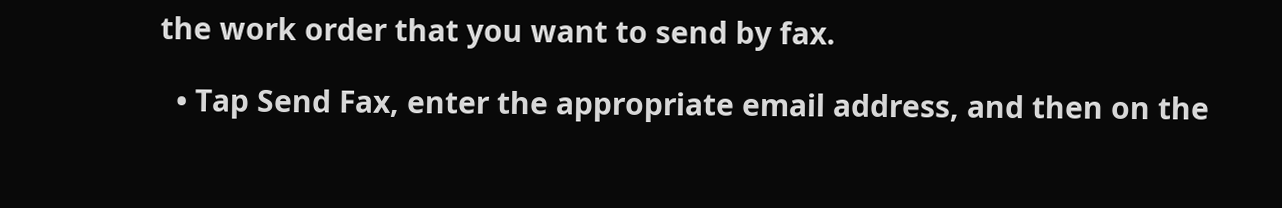the work order that you want to send by fax.

  • Tap Send Fax, enter the appropriate email address, and then on the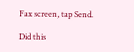Fax screen, tap Send.

Did this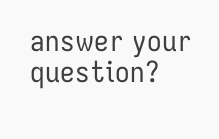answer your question?